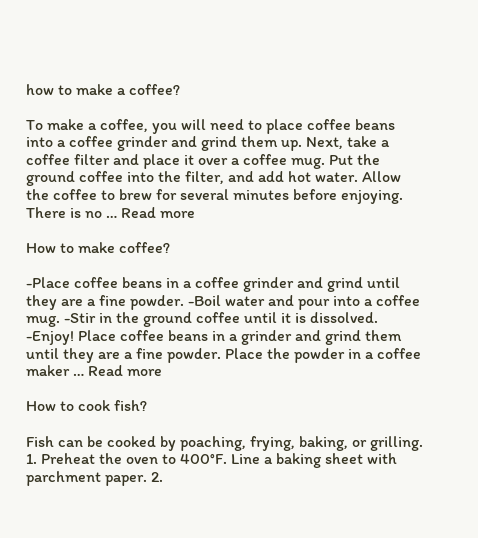how to make a coffee?

To make a coffee, you will need to place coffee beans into a coffee grinder and grind them up. Next, take a coffee filter and place it over a coffee mug. Put the ground coffee into the filter, and add hot water. Allow the coffee to brew for several minutes before enjoying. There is no … Read more

How to make coffee?

-Place coffee beans in a coffee grinder and grind until they are a fine powder. -Boil water and pour into a coffee mug. -Stir in the ground coffee until it is dissolved. -Enjoy! Place coffee beans in a grinder and grind them until they are a fine powder. Place the powder in a coffee maker … Read more

How to cook fish?

Fish can be cooked by poaching, frying, baking, or grilling. 1. Preheat the oven to 400°F. Line a baking sheet with parchment paper. 2.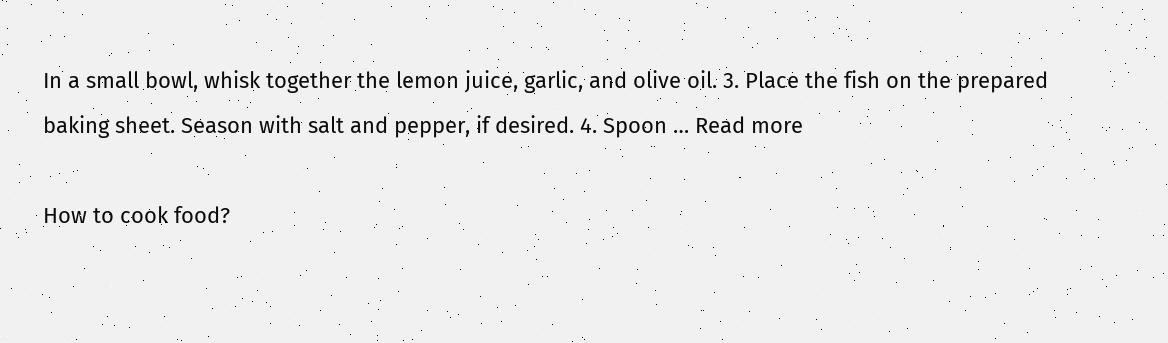In a small bowl, whisk together the lemon juice, garlic, and olive oil. 3. Place the fish on the prepared baking sheet. Season with salt and pepper, if desired. 4. Spoon … Read more

How to cook food?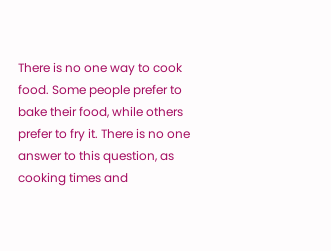There is no one way to cook food. Some people prefer to bake their food, while others prefer to fry it. There is no one answer to this question, as cooking times and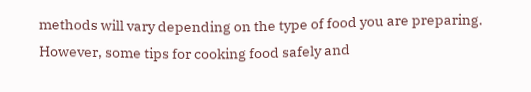methods will vary depending on the type of food you are preparing. However, some tips for cooking food safely and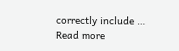correctly include … Read more